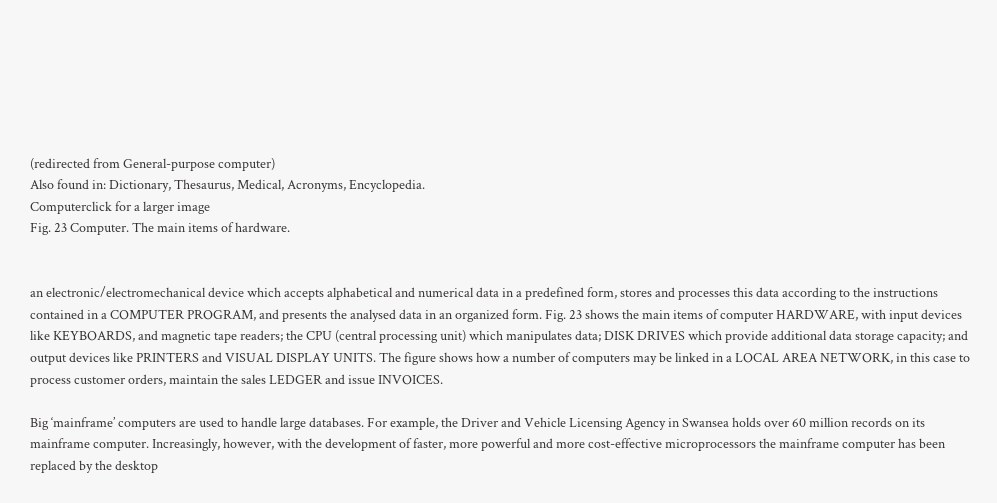(redirected from General-purpose computer)
Also found in: Dictionary, Thesaurus, Medical, Acronyms, Encyclopedia.
Computerclick for a larger image
Fig. 23 Computer. The main items of hardware.


an electronic/electromechanical device which accepts alphabetical and numerical data in a predefined form, stores and processes this data according to the instructions contained in a COMPUTER PROGRAM, and presents the analysed data in an organized form. Fig. 23 shows the main items of computer HARDWARE, with input devices like KEYBOARDS, and magnetic tape readers; the CPU (central processing unit) which manipulates data; DISK DRIVES which provide additional data storage capacity; and output devices like PRINTERS and VISUAL DISPLAY UNITS. The figure shows how a number of computers may be linked in a LOCAL AREA NETWORK, in this case to process customer orders, maintain the sales LEDGER and issue INVOICES.

Big ‘mainframe’ computers are used to handle large databases. For example, the Driver and Vehicle Licensing Agency in Swansea holds over 60 million records on its mainframe computer. Increasingly, however, with the development of faster, more powerful and more cost-effective microprocessors the mainframe computer has been replaced by the desktop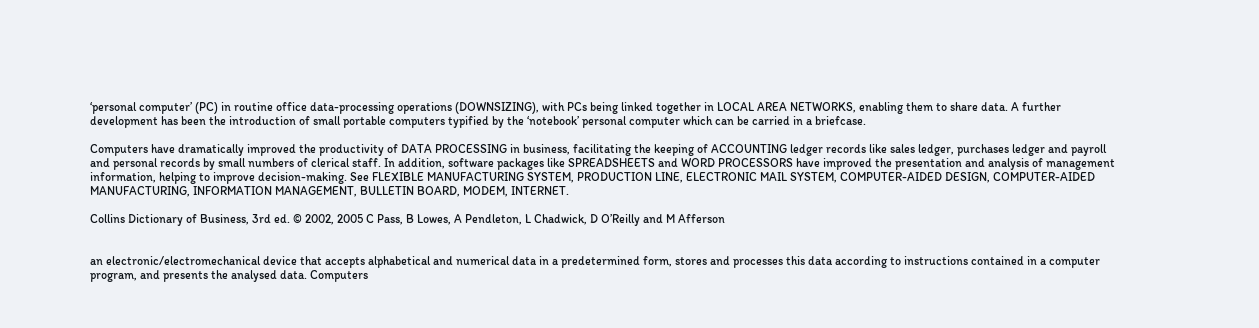‘personal computer’ (PC) in routine office data-processing operations (DOWNSIZING), with PCs being linked together in LOCAL AREA NETWORKS, enabling them to share data. A further development has been the introduction of small portable computers typified by the ‘notebook’ personal computer which can be carried in a briefcase.

Computers have dramatically improved the productivity of DATA PROCESSING in business, facilitating the keeping of ACCOUNTING ledger records like sales ledger, purchases ledger and payroll and personal records by small numbers of clerical staff. In addition, software packages like SPREADSHEETS and WORD PROCESSORS have improved the presentation and analysis of management information, helping to improve decision-making. See FLEXIBLE MANUFACTURING SYSTEM, PRODUCTION LINE, ELECTRONIC MAIL SYSTEM, COMPUTER-AIDED DESIGN, COMPUTER-AIDED MANUFACTURING, INFORMATION MANAGEMENT, BULLETIN BOARD, MODEM, INTERNET.

Collins Dictionary of Business, 3rd ed. © 2002, 2005 C Pass, B Lowes, A Pendleton, L Chadwick, D O’Reilly and M Afferson


an electronic/electromechanical device that accepts alphabetical and numerical data in a predetermined form, stores and processes this data according to instructions contained in a computer program, and presents the analysed data. Computers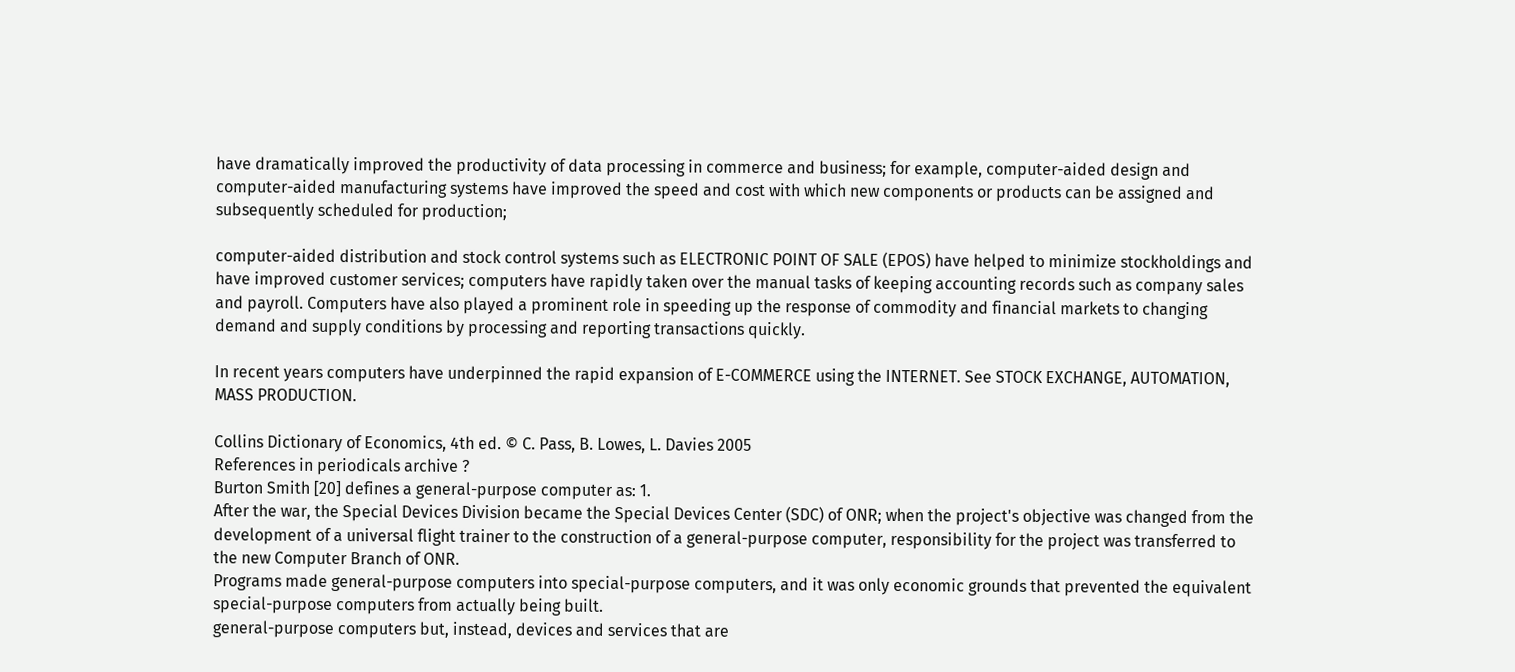have dramatically improved the productivity of data processing in commerce and business; for example, computer-aided design and computer-aided manufacturing systems have improved the speed and cost with which new components or products can be assigned and subsequently scheduled for production;

computer-aided distribution and stock control systems such as ELECTRONIC POINT OF SALE (EPOS) have helped to minimize stockholdings and have improved customer services; computers have rapidly taken over the manual tasks of keeping accounting records such as company sales and payroll. Computers have also played a prominent role in speeding up the response of commodity and financial markets to changing demand and supply conditions by processing and reporting transactions quickly.

In recent years computers have underpinned the rapid expansion of E-COMMERCE using the INTERNET. See STOCK EXCHANGE, AUTOMATION, MASS PRODUCTION.

Collins Dictionary of Economics, 4th ed. © C. Pass, B. Lowes, L. Davies 2005
References in periodicals archive ?
Burton Smith [20] defines a general-purpose computer as: 1.
After the war, the Special Devices Division became the Special Devices Center (SDC) of ONR; when the project's objective was changed from the development of a universal flight trainer to the construction of a general-purpose computer, responsibility for the project was transferred to the new Computer Branch of ONR.
Programs made general-purpose computers into special-purpose computers, and it was only economic grounds that prevented the equivalent special-purpose computers from actually being built.
general-purpose computers but, instead, devices and services that are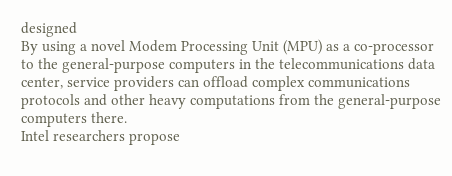designed
By using a novel Modem Processing Unit (MPU) as a co-processor to the general-purpose computers in the telecommunications data center, service providers can offload complex communications protocols and other heavy computations from the general-purpose computers there.
Intel researchers propose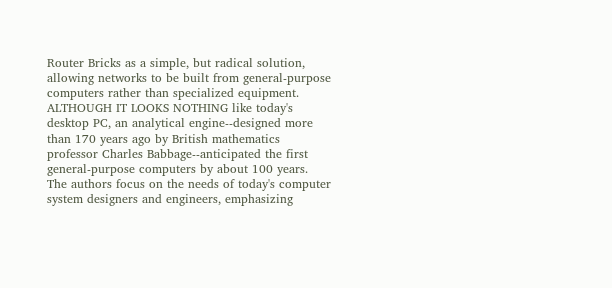Router Bricks as a simple, but radical solution, allowing networks to be built from general-purpose computers rather than specialized equipment.
ALTHOUGH IT LOOKS NOTHING like today's desktop PC, an analytical engine--designed more than 170 years ago by British mathematics professor Charles Babbage--anticipated the first general-purpose computers by about 100 years.
The authors focus on the needs of today's computer system designers and engineers, emphasizing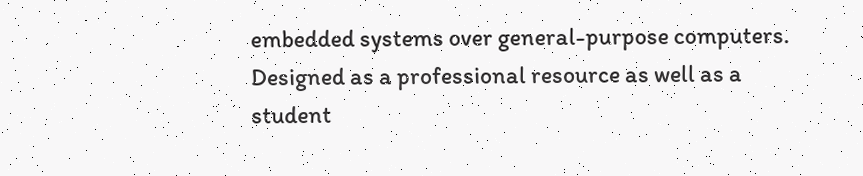embedded systems over general-purpose computers. Designed as a professional resource as well as a student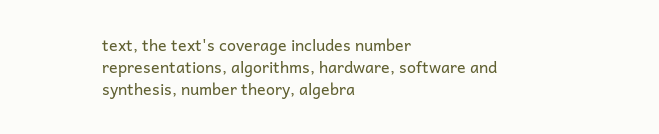text, the text's coverage includes number representations, algorithms, hardware, software and synthesis, number theory, algebra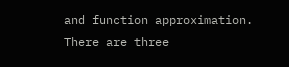and function approximation.
There are three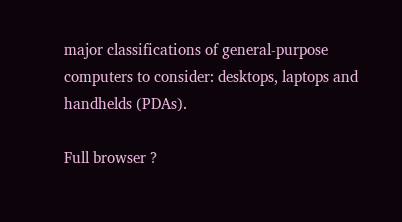major classifications of general-purpose computers to consider: desktops, laptops and handhelds (PDAs).

Full browser ?